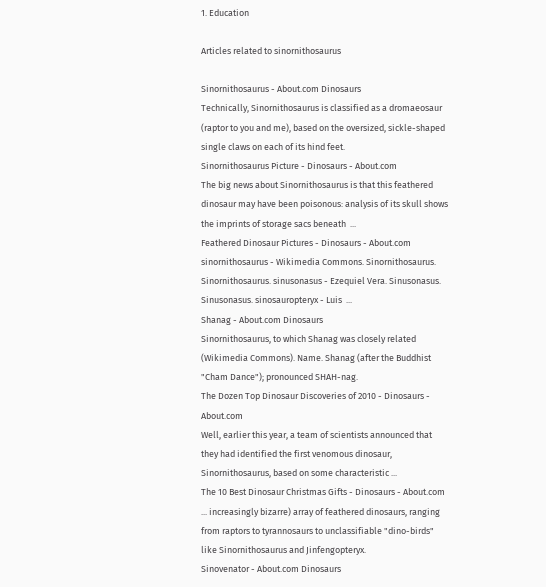1. Education

Articles related to sinornithosaurus

Sinornithosaurus - About.com Dinosaurs
Technically, Sinornithosaurus is classified as a dromaeosaur (raptor to you and me), based on the oversized, sickle-shaped single claws on each of its hind feet.
Sinornithosaurus Picture - Dinosaurs - About.com
The big news about Sinornithosaurus is that this feathered dinosaur may have been poisonous: analysis of its skull shows the imprints of storage sacs beneath  ...
Feathered Dinosaur Pictures - Dinosaurs - About.com
sinornithosaurus - Wikimedia Commons. Sinornithosaurus. Sinornithosaurus. sinusonasus - Ezequiel Vera. Sinusonasus. Sinusonasus. sinosauropteryx - Luis  ...
Shanag - About.com Dinosaurs
Sinornithosaurus, to which Shanag was closely related (Wikimedia Commons). Name. Shanag (after the Buddhist "Cham Dance"); pronounced SHAH-nag.
The Dozen Top Dinosaur Discoveries of 2010 - Dinosaurs - About.com
Well, earlier this year, a team of scientists announced that they had identified the first venomous dinosaur, Sinornithosaurus, based on some characteristic ...
The 10 Best Dinosaur Christmas Gifts - Dinosaurs - About.com
... increasingly bizarre) array of feathered dinosaurs, ranging from raptors to tyrannosaurs to unclassifiable "dino-birds" like Sinornithosaurus and Jinfengopteryx.
Sinovenator - About.com Dinosaurs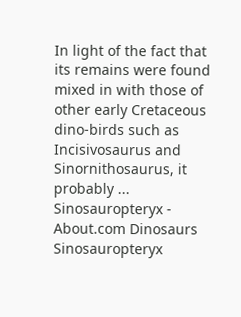In light of the fact that its remains were found mixed in with those of other early Cretaceous dino-birds such as Incisivosaurus and Sinornithosaurus, it probably ...
Sinosauropteryx - About.com Dinosaurs
Sinosauropteryx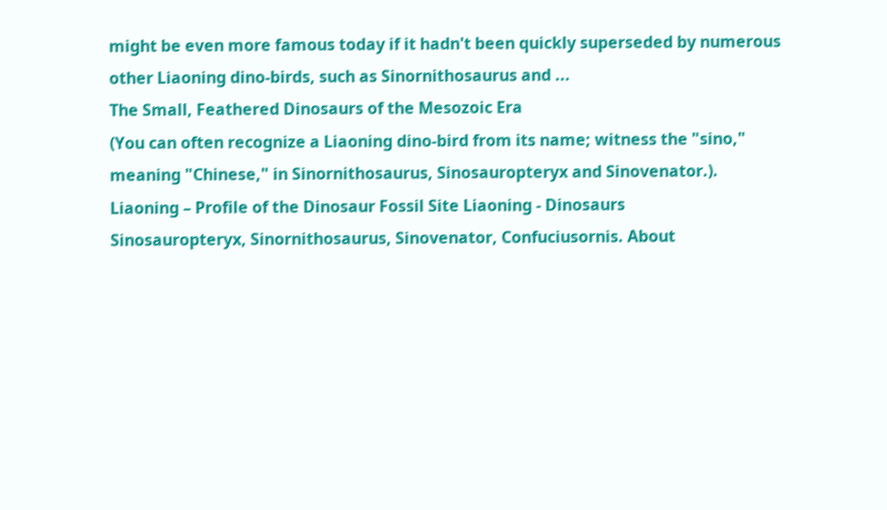might be even more famous today if it hadn't been quickly superseded by numerous other Liaoning dino-birds, such as Sinornithosaurus and ...
The Small, Feathered Dinosaurs of the Mesozoic Era
(You can often recognize a Liaoning dino-bird from its name; witness the "sino," meaning "Chinese," in Sinornithosaurus, Sinosauropteryx and Sinovenator.).
Liaoning – Profile of the Dinosaur Fossil Site Liaoning - Dinosaurs
Sinosauropteryx, Sinornithosaurus, Sinovenator, Confuciusornis. About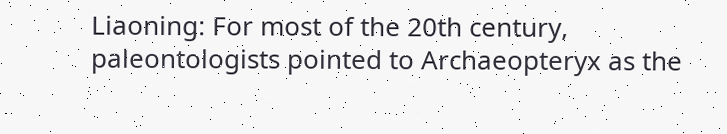Liaoning: For most of the 20th century, paleontologists pointed to Archaeopteryx as the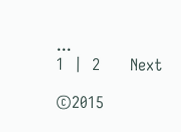...
1  |  2      Next

©2015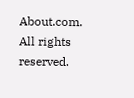About.com. All rights reserved.